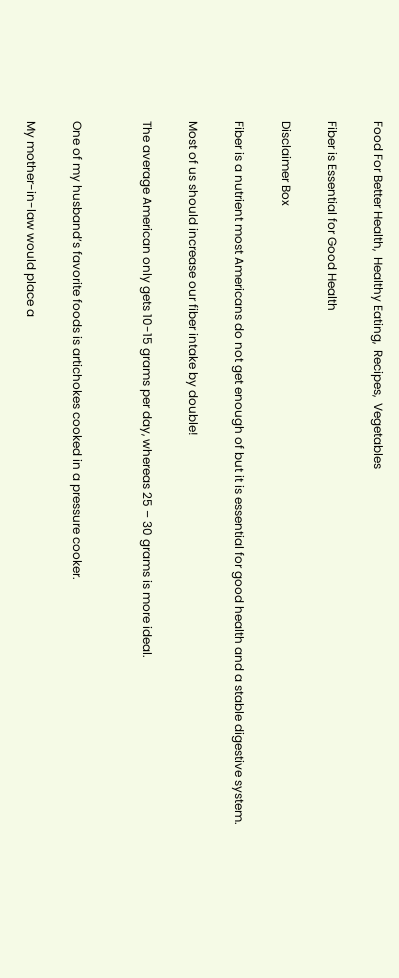Food For Better Health,  Healthy Eating,  Recipes,  Vegetables

Fiber is Essential for Good Health

Disclaimer Box

Fiber is a nutrient most Americans do not get enough of but it is essential for good health and a stable digestive system.

Most of us should increase our fiber intake by double!

The average American only gets 10-15 grams per day, whereas 25 – 30 grams is more ideal.


One of my husband’s favorite foods is artichokes cooked in a pressure cooker.

My mother-in-law would place a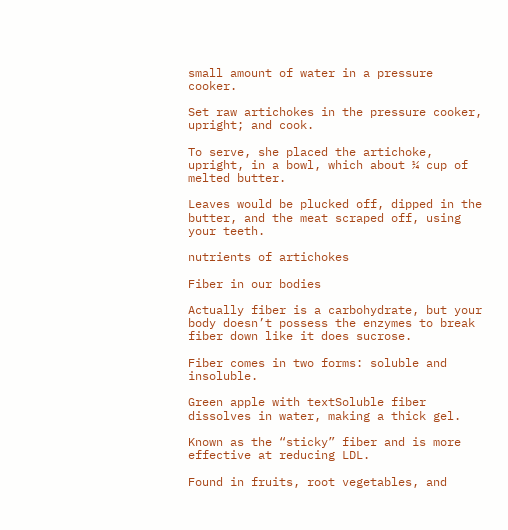small amount of water in a pressure cooker.

Set raw artichokes in the pressure cooker, upright; and cook.

To serve, she placed the artichoke, upright, in a bowl, which about ¼ cup of melted butter.

Leaves would be plucked off, dipped in the butter, and the meat scraped off, using your teeth.

nutrients of artichokes

Fiber in our bodies

Actually fiber is a carbohydrate, but your body doesn’t possess the enzymes to break fiber down like it does sucrose.

Fiber comes in two forms: soluble and insoluble.

Green apple with textSoluble fiber dissolves in water, making a thick gel.

Known as the “sticky” fiber and is more effective at reducing LDL.

Found in fruits, root vegetables, and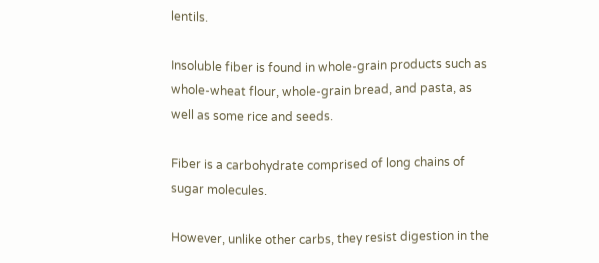lentils.

Insoluble fiber is found in whole-grain products such as whole-wheat flour, whole-grain bread, and pasta, as well as some rice and seeds.

Fiber is a carbohydrate comprised of long chains of sugar molecules.

However, unlike other carbs, they resist digestion in the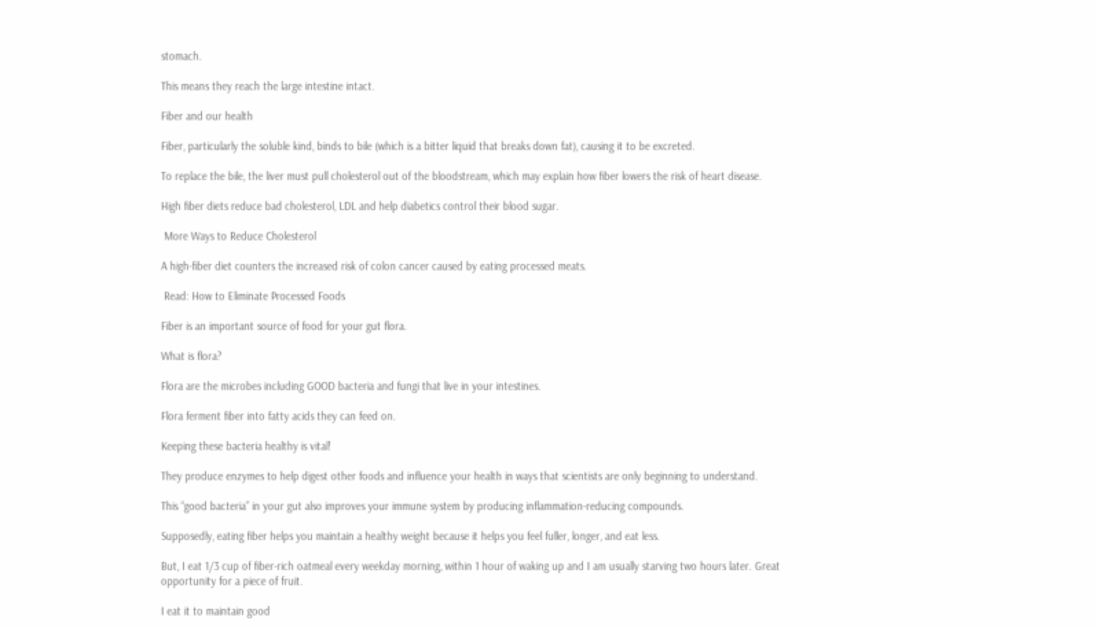stomach.

This means they reach the large intestine intact.

Fiber and our health

Fiber, particularly the soluble kind, binds to bile (which is a bitter liquid that breaks down fat), causing it to be excreted.

To replace the bile, the liver must pull cholesterol out of the bloodstream, which may explain how fiber lowers the risk of heart disease.

High fiber diets reduce bad cholesterol, LDL and help diabetics control their blood sugar.

 More Ways to Reduce Cholesterol

A high-fiber diet counters the increased risk of colon cancer caused by eating processed meats.

 Read: How to Eliminate Processed Foods

Fiber is an important source of food for your gut flora.

What is flora?

Flora are the microbes including GOOD bacteria and fungi that live in your intestines.

Flora ferment fiber into fatty acids they can feed on.

Keeping these bacteria healthy is vital!

They produce enzymes to help digest other foods and influence your health in ways that scientists are only beginning to understand.

This “good bacteria” in your gut also improves your immune system by producing inflammation-reducing compounds.

Supposedly, eating fiber helps you maintain a healthy weight because it helps you feel fuller, longer, and eat less.

But, I eat 1/3 cup of fiber-rich oatmeal every weekday morning, within 1 hour of waking up and I am usually starving two hours later. Great opportunity for a piece of fruit.

I eat it to maintain good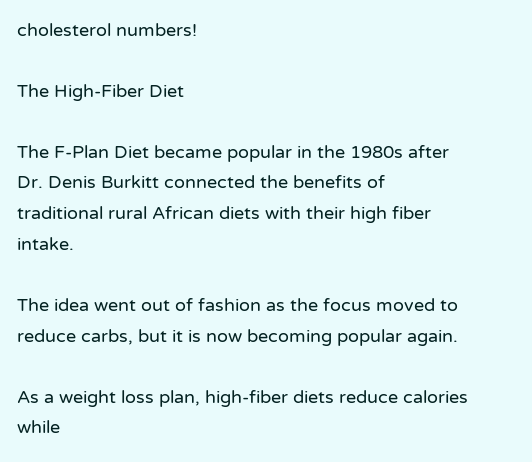cholesterol numbers!

The High-Fiber Diet

The F-Plan Diet became popular in the 1980s after Dr. Denis Burkitt connected the benefits of traditional rural African diets with their high fiber intake.

The idea went out of fashion as the focus moved to reduce carbs, but it is now becoming popular again.

As a weight loss plan, high-fiber diets reduce calories while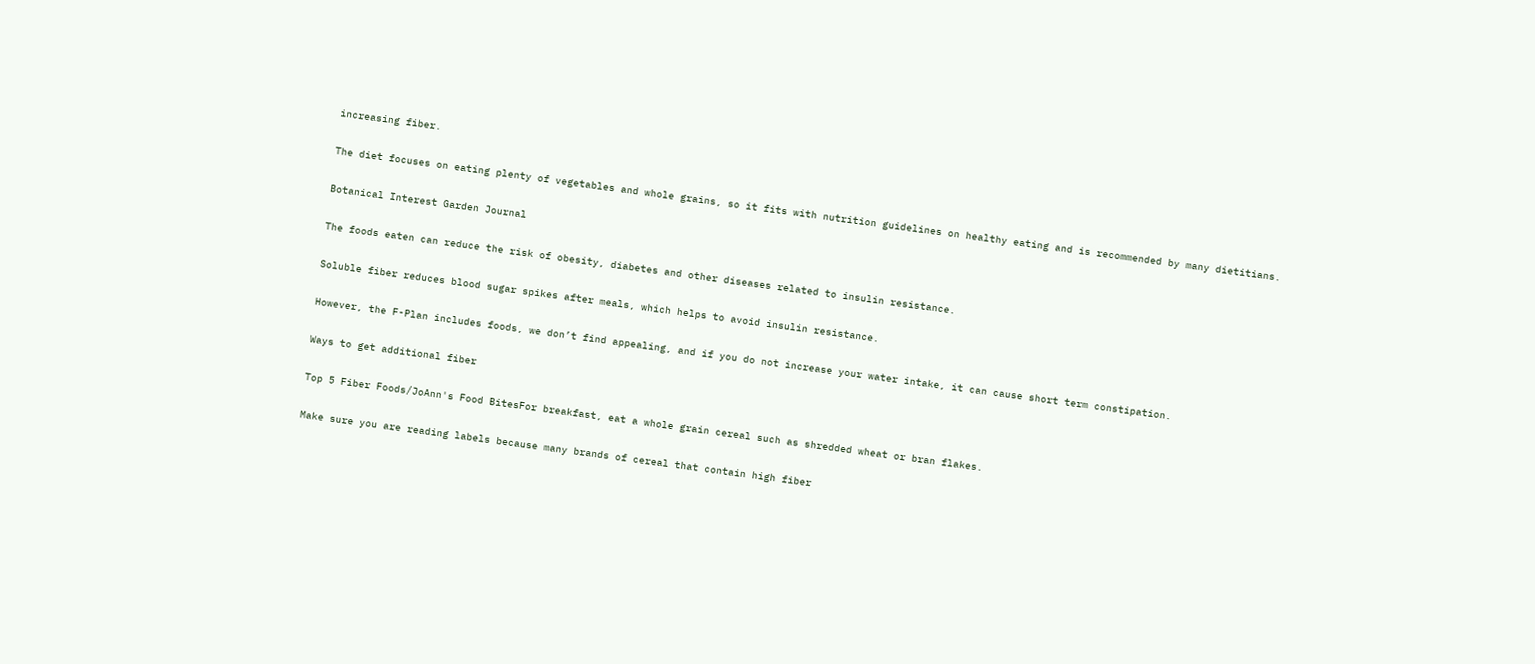increasing fiber.

The diet focuses on eating plenty of vegetables and whole grains, so it fits with nutrition guidelines on healthy eating and is recommended by many dietitians.

Botanical Interest Garden Journal

The foods eaten can reduce the risk of obesity, diabetes and other diseases related to insulin resistance.

Soluble fiber reduces blood sugar spikes after meals, which helps to avoid insulin resistance.

However, the F-Plan includes foods, we don’t find appealing, and if you do not increase your water intake, it can cause short term constipation.

Ways to get additional fiber

Top 5 Fiber Foods/JoAnn's Food BitesFor breakfast, eat a whole grain cereal such as shredded wheat or bran flakes.

Make sure you are reading labels because many brands of cereal that contain high fiber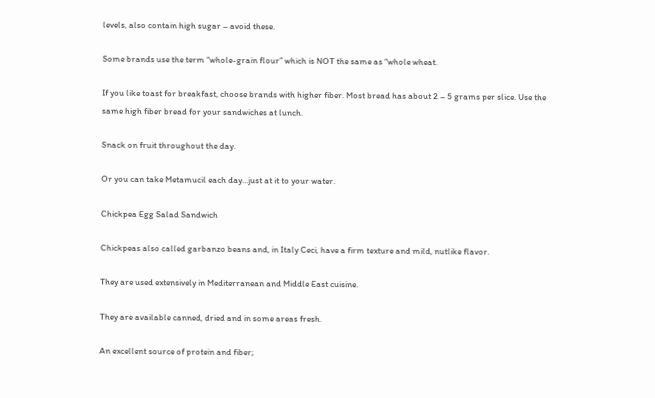levels, also contain high sugar – avoid these.

Some brands use the term “whole-grain flour” which is NOT the same as “whole wheat.

If you like toast for breakfast, choose brands with higher fiber. Most bread has about 2 – 5 grams per slice. Use the same high fiber bread for your sandwiches at lunch.

Snack on fruit throughout the day.

Or you can take Metamucil each day…just at it to your water.

Chickpea Egg Salad Sandwich

Chickpeas also called garbanzo beans and, in Italy Ceci, have a firm texture and mild, nutlike flavor.

They are used extensively in Mediterranean and Middle East cuisine.

They are available canned, dried and in some areas fresh.

An excellent source of protein and fiber;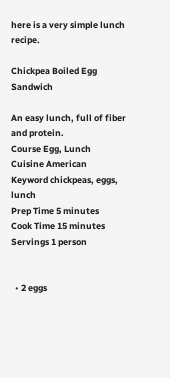here is a very simple lunch recipe.

Chickpea Boiled Egg Sandwich

An easy lunch, full of fiber and protein.
Course Egg, Lunch
Cuisine American
Keyword chickpeas, eggs, lunch
Prep Time 5 minutes
Cook Time 15 minutes
Servings 1 person


  • 2 eggs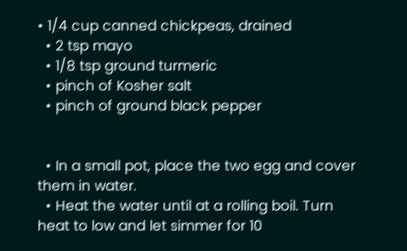• 1/4 cup canned chickpeas, drained
  • 2 tsp mayo
  • 1/8 tsp ground turmeric
  • pinch of Kosher salt
  • pinch of ground black pepper


  • In a small pot, place the two egg and cover them in water.
  • Heat the water until at a rolling boil. Turn heat to low and let simmer for 10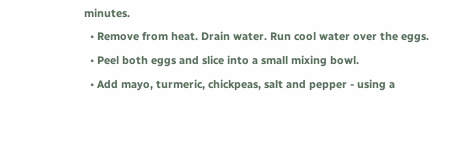minutes.
  • Remove from heat. Drain water. Run cool water over the eggs.
  • Peel both eggs and slice into a small mixing bowl.
  • Add mayo, turmeric, chickpeas, salt and pepper - using a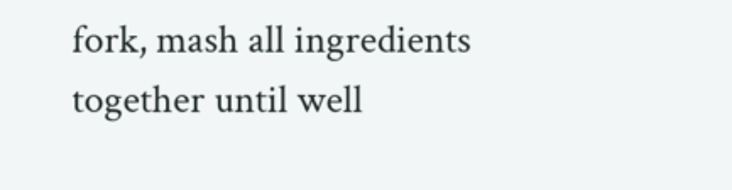fork, mash all ingredients together until well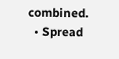combined.
  • Spread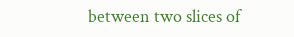between two slices of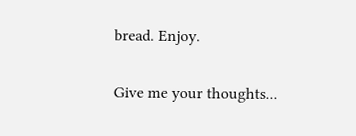bread. Enjoy.


Give me your thoughts...